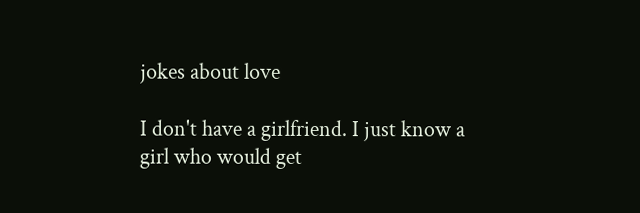jokes about love

I don't have a girlfriend. I just know a girl who would get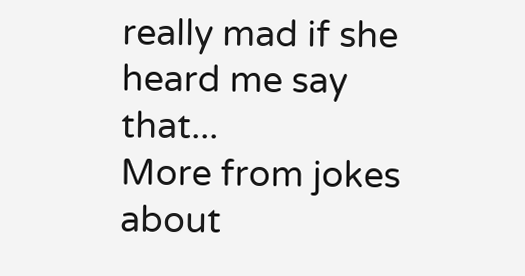really mad if she heard me say that...
More from jokes about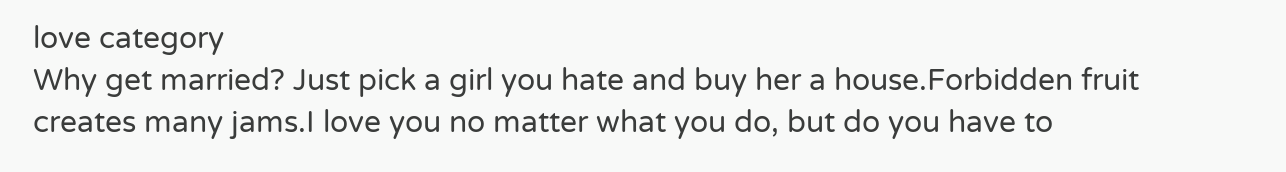love category
Why get married? Just pick a girl you hate and buy her a house.Forbidden fruit creates many jams.I love you no matter what you do, but do you have to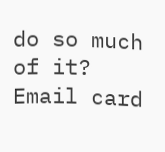do so much of it?
Email card